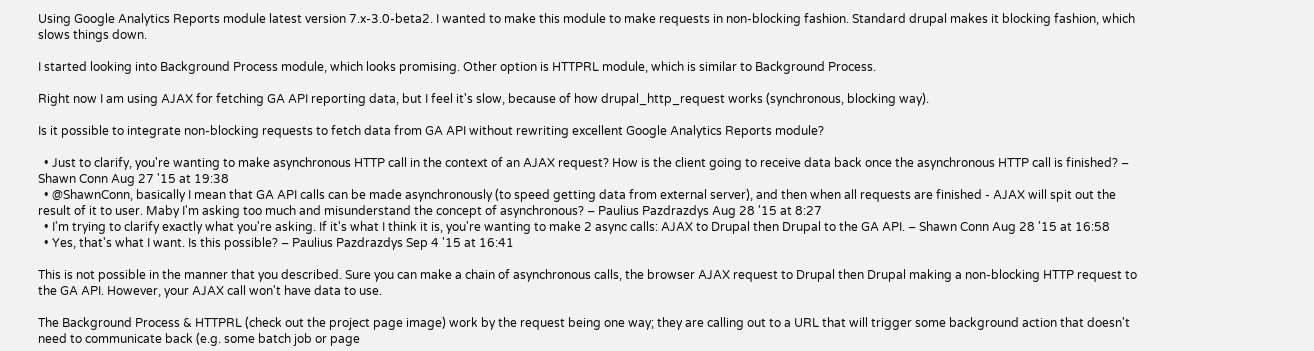Using Google Analytics Reports module latest version 7.x-3.0-beta2. I wanted to make this module to make requests in non-blocking fashion. Standard drupal makes it blocking fashion, which slows things down.

I started looking into Background Process module, which looks promising. Other option is HTTPRL module, which is similar to Background Process.

Right now I am using AJAX for fetching GA API reporting data, but I feel it's slow, because of how drupal_http_request works (synchronous, blocking way).

Is it possible to integrate non-blocking requests to fetch data from GA API without rewriting excellent Google Analytics Reports module?

  • Just to clarify, you're wanting to make asynchronous HTTP call in the context of an AJAX request? How is the client going to receive data back once the asynchronous HTTP call is finished? – Shawn Conn Aug 27 '15 at 19:38
  • @ShawnConn, basically I mean that GA API calls can be made asynchronously (to speed getting data from external server), and then when all requests are finished - AJAX will spit out the result of it to user. Maby I'm asking too much and misunderstand the concept of asynchronous? – Paulius Pazdrazdys Aug 28 '15 at 8:27
  • I'm trying to clarify exactly what you're asking. If it's what I think it is, you're wanting to make 2 async calls: AJAX to Drupal then Drupal to the GA API. – Shawn Conn Aug 28 '15 at 16:58
  • Yes, that's what I want. Is this possible? – Paulius Pazdrazdys Sep 4 '15 at 16:41

This is not possible in the manner that you described. Sure you can make a chain of asynchronous calls, the browser AJAX request to Drupal then Drupal making a non-blocking HTTP request to the GA API. However, your AJAX call won't have data to use.

The Background Process & HTTPRL (check out the project page image) work by the request being one way; they are calling out to a URL that will trigger some background action that doesn't need to communicate back (e.g. some batch job or page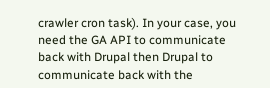crawler cron task). In your case, you need the GA API to communicate back with Drupal then Drupal to communicate back with the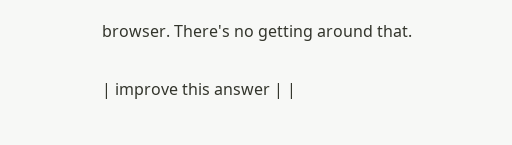browser. There's no getting around that.

| improve this answer | |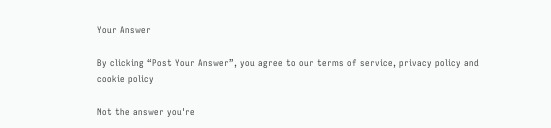Your Answer

By clicking “Post Your Answer”, you agree to our terms of service, privacy policy and cookie policy

Not the answer you're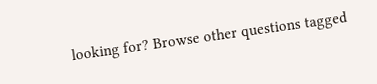looking for? Browse other questions tagged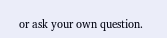or ask your own question.